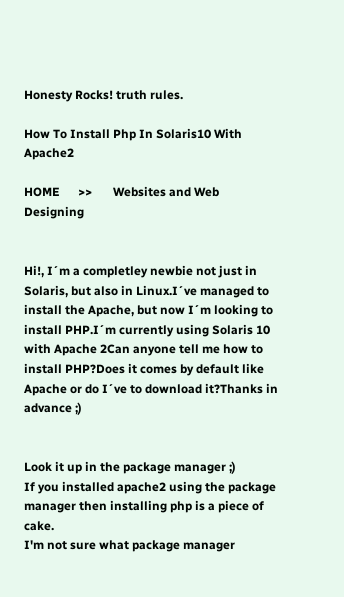Honesty Rocks! truth rules.

How To Install Php In Solaris10 With Apache2

HOME      >>       Websites and Web Designing


Hi!, I´m a completley newbie not just in Solaris, but also in Linux.I´ve managed to install the Apache, but now I´m looking to install PHP.I´m currently using Solaris 10 with Apache 2Can anyone tell me how to install PHP?Does it comes by default like Apache or do I´ve to download it?Thanks in advance ;)


Look it up in the package manager ;)
If you installed apache2 using the package manager then installing php is a piece of cake.
I'm not sure what package manager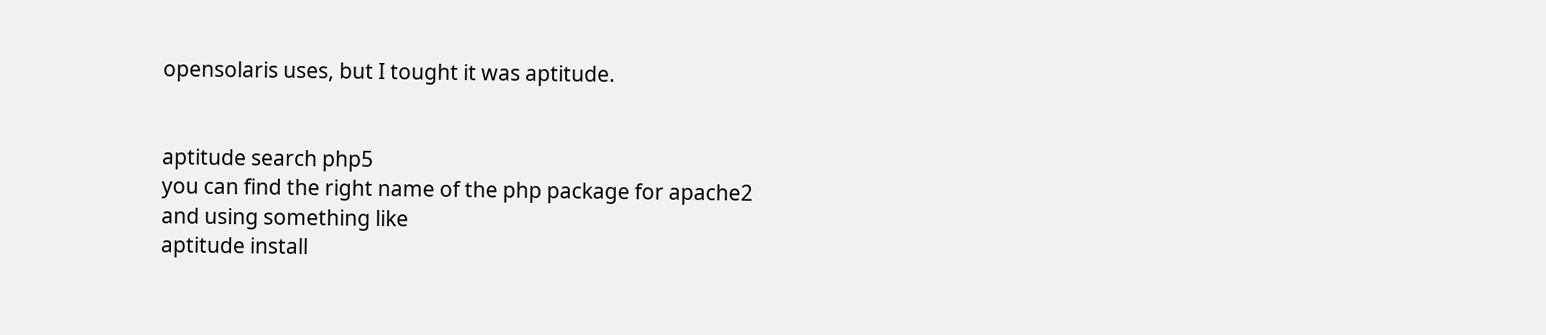opensolaris uses, but I tought it was aptitude.


aptitude search php5
you can find the right name of the php package for apache2
and using something like
aptitude install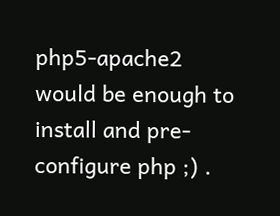php5-apache2
would be enough to install and pre-configure php ;) .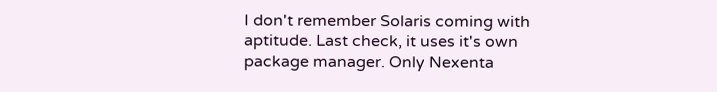I don't remember Solaris coming with aptitude. Last check, it uses it's own package manager. Only Nexenta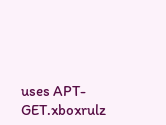uses APT-GET.xboxrulz